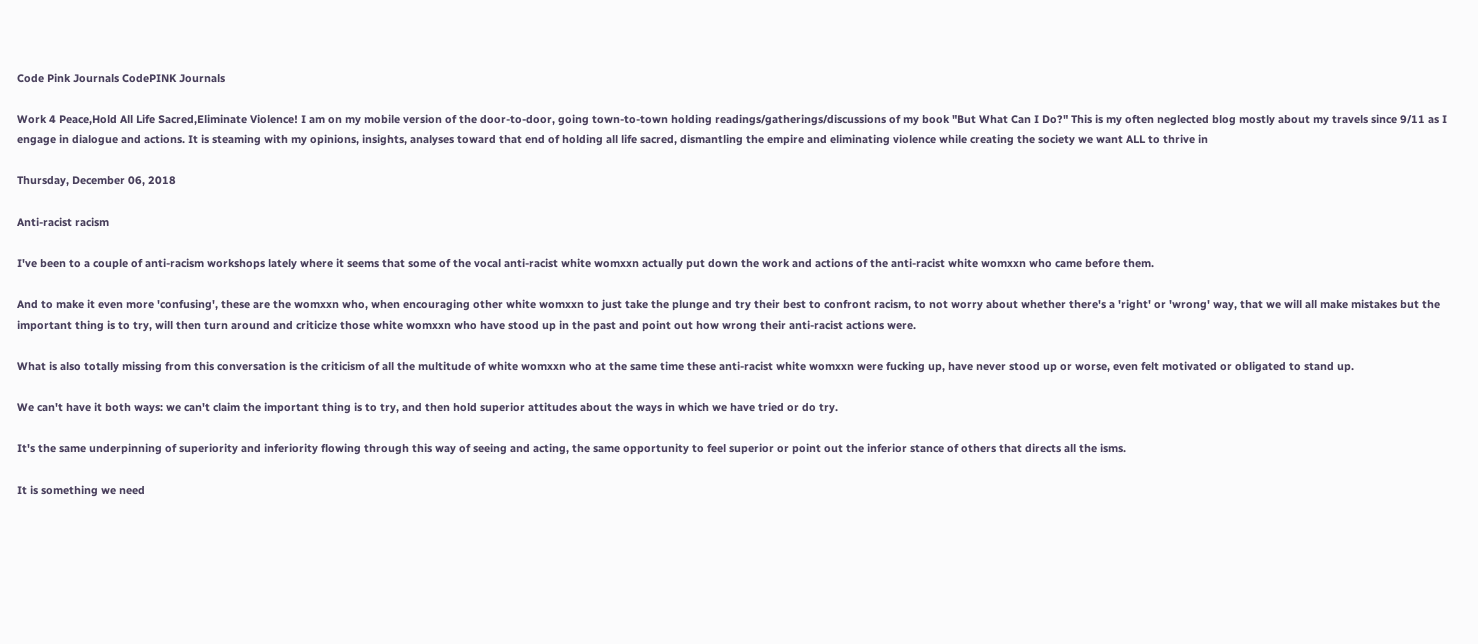Code Pink Journals CodePINK Journals

Work 4 Peace,Hold All Life Sacred,Eliminate Violence! I am on my mobile version of the door-to-door, going town-to-town holding readings/gatherings/discussions of my book "But What Can I Do?" This is my often neglected blog mostly about my travels since 9/11 as I engage in dialogue and actions. It is steaming with my opinions, insights, analyses toward that end of holding all life sacred, dismantling the empire and eliminating violence while creating the society we want ALL to thrive in

Thursday, December 06, 2018

Anti-racist racism

I've been to a couple of anti-racism workshops lately where it seems that some of the vocal anti-racist white womxxn actually put down the work and actions of the anti-racist white womxxn who came before them.

And to make it even more 'confusing', these are the womxxn who, when encouraging other white womxxn to just take the plunge and try their best to confront racism, to not worry about whether there's a 'right' or 'wrong' way, that we will all make mistakes but the important thing is to try, will then turn around and criticize those white womxxn who have stood up in the past and point out how wrong their anti-racist actions were.

What is also totally missing from this conversation is the criticism of all the multitude of white womxxn who at the same time these anti-racist white womxxn were fucking up, have never stood up or worse, even felt motivated or obligated to stand up.

We can't have it both ways: we can't claim the important thing is to try, and then hold superior attitudes about the ways in which we have tried or do try.

It's the same underpinning of superiority and inferiority flowing through this way of seeing and acting, the same opportunity to feel superior or point out the inferior stance of others that directs all the isms.

It is something we need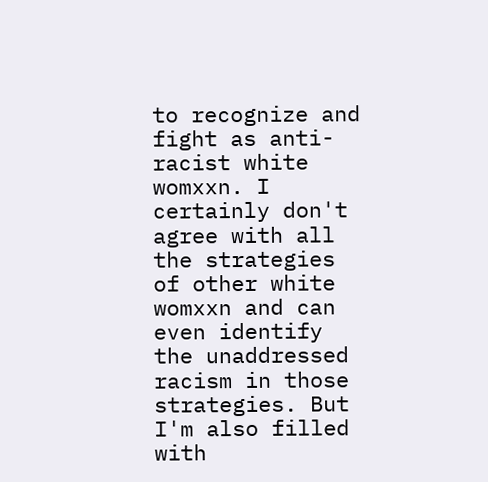to recognize and fight as anti-racist white womxxn. I certainly don't agree with all the strategies of other white womxxn and can even identify the unaddressed racism in those strategies. But I'm also filled with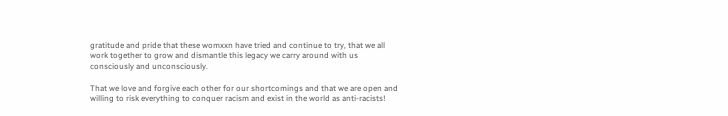gratitude and pride that these womxxn have tried and continue to try, that we all work together to grow and dismantle this legacy we carry around with us consciously and unconsciously.

That we love and forgive each other for our shortcomings and that we are open and willing to risk everything to conquer racism and exist in the world as anti-racists!